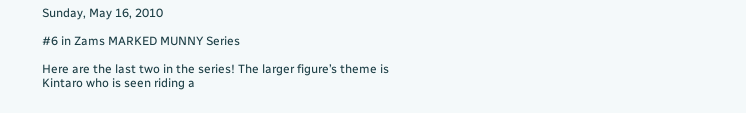Sunday, May 16, 2010

#6 in Zams MARKED MUNNY Series

Here are the last two in the series! The larger figure’s theme is Kintaro who is seen riding a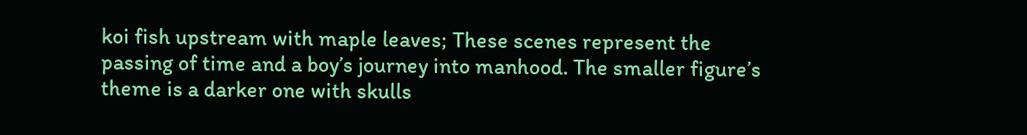koi fish upstream with maple leaves; These scenes represent the passing of time and a boy’s journey into manhood. The smaller figure’s theme is a darker one with skulls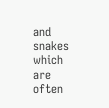and snakes which are often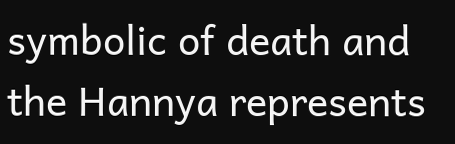symbolic of death and the Hannya represents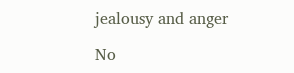jealousy and anger

No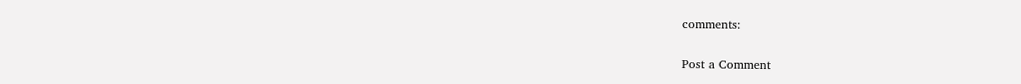comments:

Post a Comment